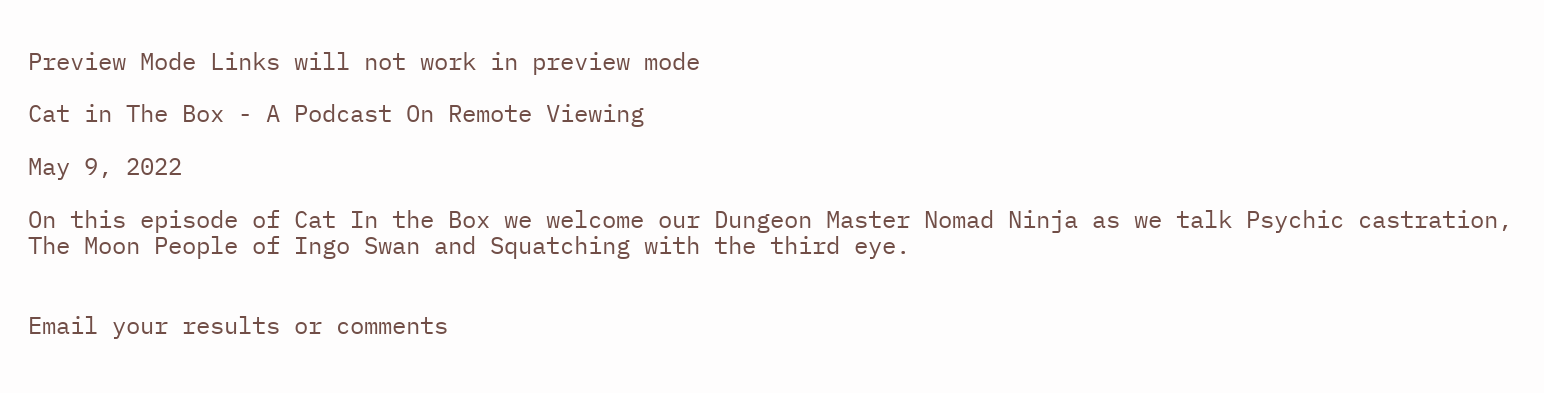Preview Mode Links will not work in preview mode

Cat in The Box - A Podcast On Remote Viewing

May 9, 2022

On this episode of Cat In the Box we welcome our Dungeon Master Nomad Ninja as we talk Psychic castration, The Moon People of Ingo Swan and Squatching with the third eye.


Email your results or comments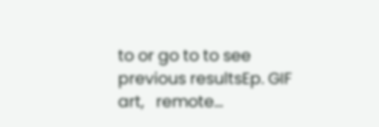to or go to to see previous resultsEp. GIF art,   remote...